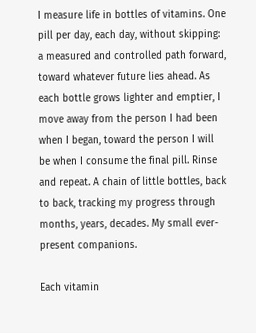I measure life in bottles of vitamins. One pill per day, each day, without skipping: a measured and controlled path forward, toward whatever future lies ahead. As each bottle grows lighter and emptier, I move away from the person I had been when I began, toward the person I will be when I consume the final pill. Rinse and repeat. A chain of little bottles, back to back, tracking my progress through months, years, decades. My small ever-present companions.

Each vitamin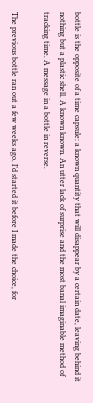bottle is the opposite of a time capsule: a known quantity that will disappear by a certain date, leaving behind it nothing but a plastic shell. A known known. An utter lack of surprise and the most banal imaginable method of tracking time. A message in a bottle in reverse.

The previous bottle ran out a few weeks ago. I’d started it before I made the choice, for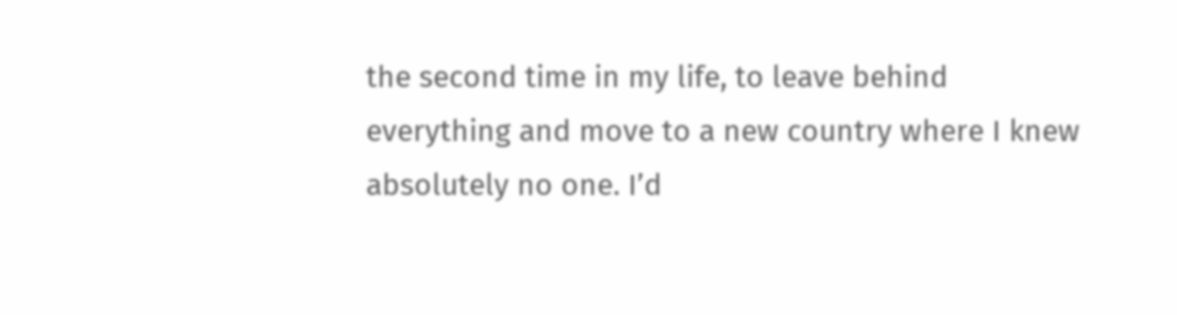the second time in my life, to leave behind everything and move to a new country where I knew absolutely no one. I’d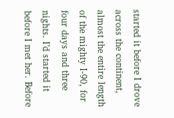started it before I drove across the continent, almost the entire length of the mighty I-90, for four days and three nights. I’d started it before I met her. Before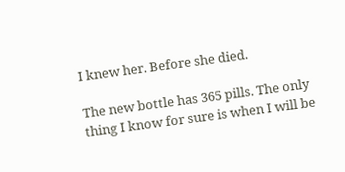I knew her. Before she died.

The new bottle has 365 pills. The only thing I know for sure is when I will be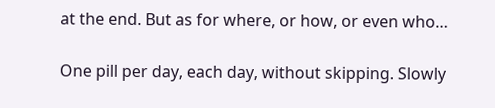at the end. But as for where, or how, or even who…

One pill per day, each day, without skipping. Slowly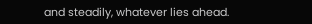and steadily, whatever lies ahead.